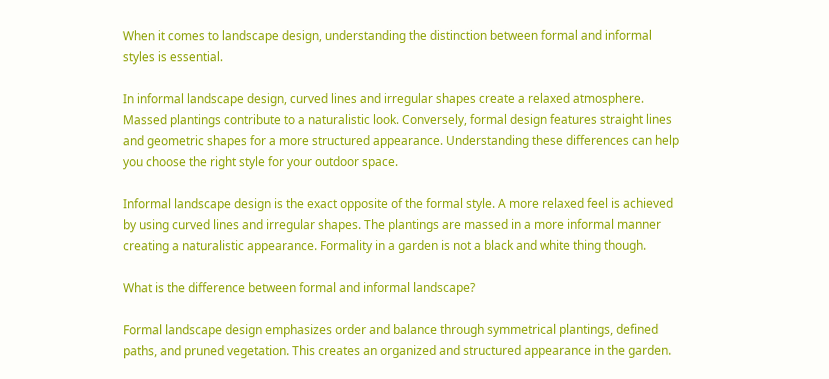When it comes to landscape design, understanding the distinction between formal and informal styles is essential.

In informal landscape design, curved lines and irregular shapes create a relaxed atmosphere. Massed plantings contribute to a naturalistic look. Conversely, formal design features straight lines and geometric shapes for a more structured appearance. Understanding these differences can help you choose the right style for your outdoor space.

Informal landscape design is the exact opposite of the formal style. A more relaxed feel is achieved by using curved lines and irregular shapes. The plantings are massed in a more informal manner creating a naturalistic appearance. Formality in a garden is not a black and white thing though.

What is the difference between formal and informal landscape?

Formal landscape design emphasizes order and balance through symmetrical plantings, defined paths, and pruned vegetation. This creates an organized and structured appearance in the garden.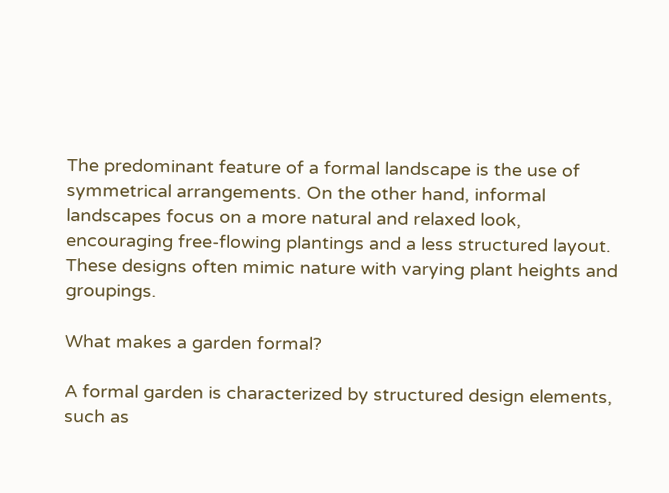The predominant feature of a formal landscape is the use of symmetrical arrangements. On the other hand, informal landscapes focus on a more natural and relaxed look, encouraging free-flowing plantings and a less structured layout. These designs often mimic nature with varying plant heights and groupings.

What makes a garden formal?

A formal garden is characterized by structured design elements, such as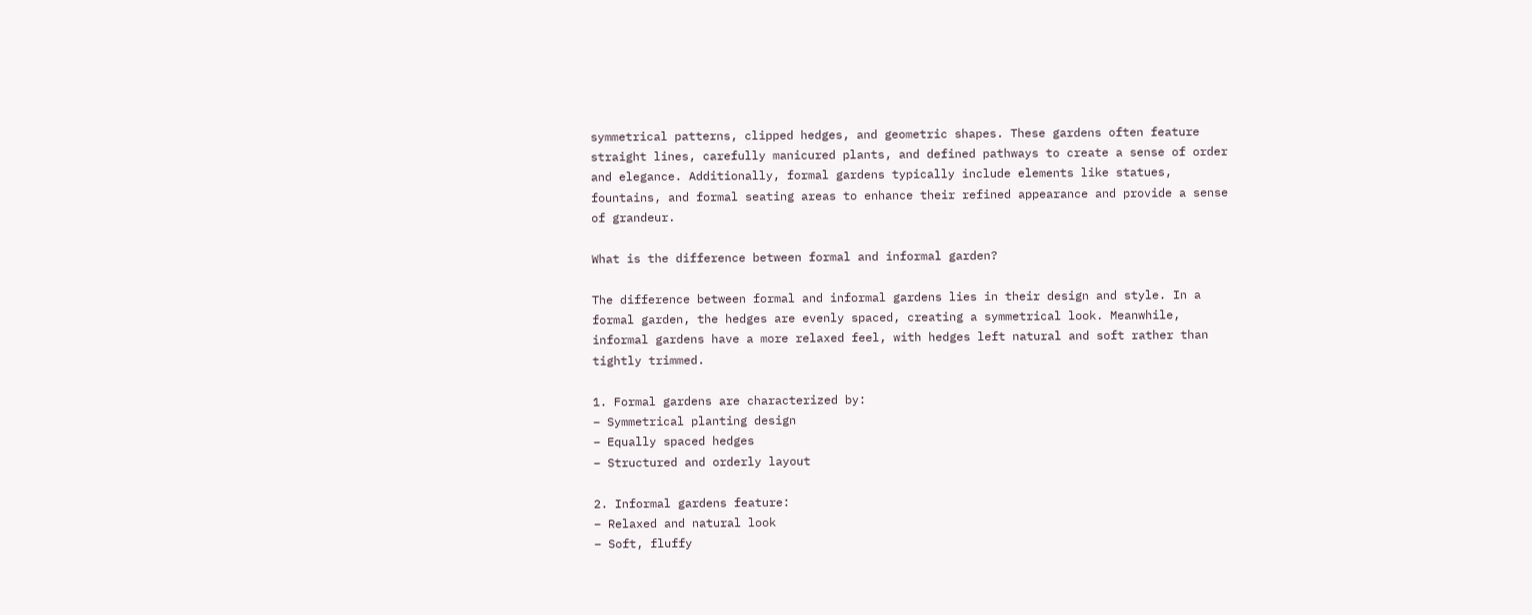symmetrical patterns, clipped hedges, and geometric shapes. These gardens often feature straight lines, carefully manicured plants, and defined pathways to create a sense of order and elegance. Additionally, formal gardens typically include elements like statues, fountains, and formal seating areas to enhance their refined appearance and provide a sense of grandeur.

What is the difference between formal and informal garden?

The difference between formal and informal gardens lies in their design and style. In a formal garden, the hedges are evenly spaced, creating a symmetrical look. Meanwhile, informal gardens have a more relaxed feel, with hedges left natural and soft rather than tightly trimmed.

1. Formal gardens are characterized by:
– Symmetrical planting design
– Equally spaced hedges
– Structured and orderly layout

2. Informal gardens feature:
– Relaxed and natural look
– Soft, fluffy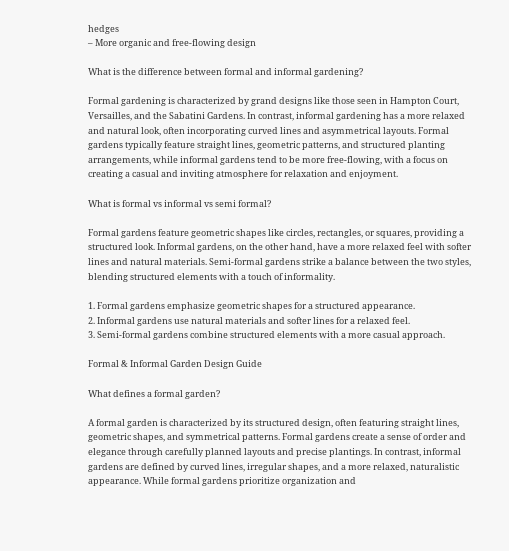hedges
– More organic and free-flowing design

What is the difference between formal and informal gardening?

Formal gardening is characterized by grand designs like those seen in Hampton Court, Versailles, and the Sabatini Gardens. In contrast, informal gardening has a more relaxed and natural look, often incorporating curved lines and asymmetrical layouts. Formal gardens typically feature straight lines, geometric patterns, and structured planting arrangements, while informal gardens tend to be more free-flowing, with a focus on creating a casual and inviting atmosphere for relaxation and enjoyment.

What is formal vs informal vs semi formal?

Formal gardens feature geometric shapes like circles, rectangles, or squares, providing a structured look. Informal gardens, on the other hand, have a more relaxed feel with softer lines and natural materials. Semi-formal gardens strike a balance between the two styles, blending structured elements with a touch of informality.

1. Formal gardens emphasize geometric shapes for a structured appearance.
2. Informal gardens use natural materials and softer lines for a relaxed feel.
3. Semi-formal gardens combine structured elements with a more casual approach.

Formal & Informal Garden Design Guide

What defines a formal garden?

A formal garden is characterized by its structured design, often featuring straight lines, geometric shapes, and symmetrical patterns. Formal gardens create a sense of order and elegance through carefully planned layouts and precise plantings. In contrast, informal gardens are defined by curved lines, irregular shapes, and a more relaxed, naturalistic appearance. While formal gardens prioritize organization and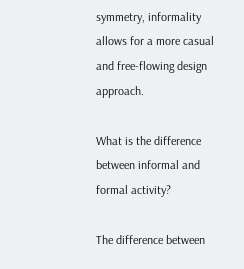symmetry, informality allows for a more casual and free-flowing design approach.

What is the difference between informal and formal activity?

The difference between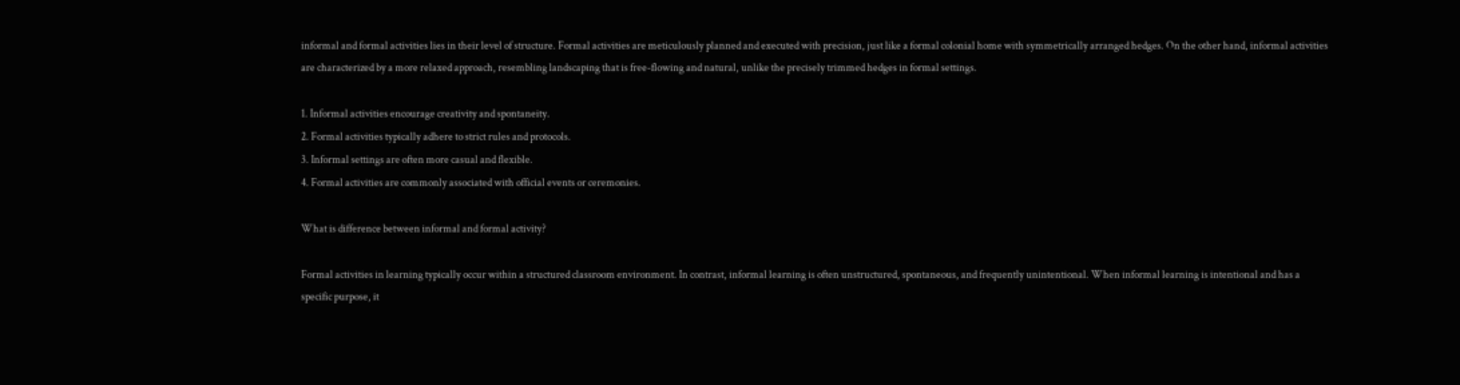informal and formal activities lies in their level of structure. Formal activities are meticulously planned and executed with precision, just like a formal colonial home with symmetrically arranged hedges. On the other hand, informal activities are characterized by a more relaxed approach, resembling landscaping that is free-flowing and natural, unlike the precisely trimmed hedges in formal settings.

1. Informal activities encourage creativity and spontaneity.
2. Formal activities typically adhere to strict rules and protocols.
3. Informal settings are often more casual and flexible.
4. Formal activities are commonly associated with official events or ceremonies.

What is difference between informal and formal activity?

Formal activities in learning typically occur within a structured classroom environment. In contrast, informal learning is often unstructured, spontaneous, and frequently unintentional. When informal learning is intentional and has a specific purpose, it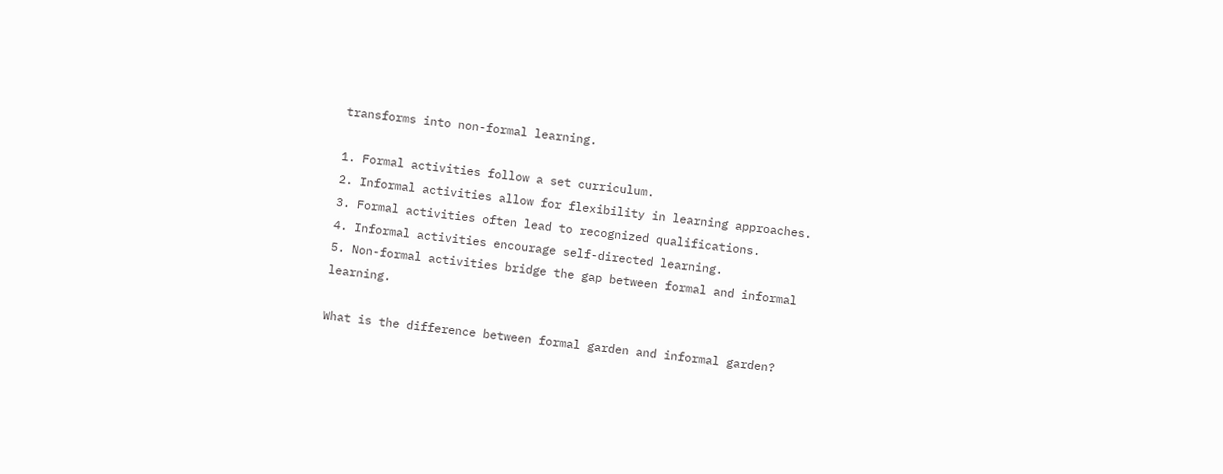transforms into non-formal learning.

1. Formal activities follow a set curriculum.
2. Informal activities allow for flexibility in learning approaches.
3. Formal activities often lead to recognized qualifications.
4. Informal activities encourage self-directed learning.
5. Non-formal activities bridge the gap between formal and informal learning.

What is the difference between formal garden and informal garden?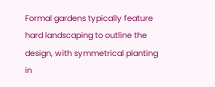Formal gardens typically feature hard landscaping to outline the design, with symmetrical planting in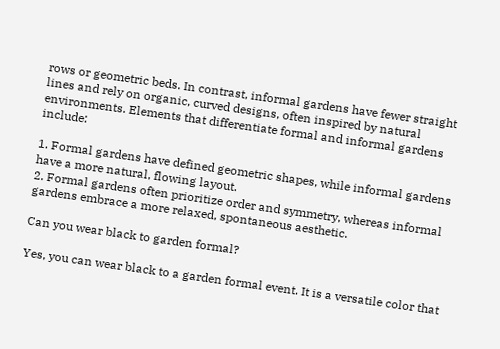rows or geometric beds. In contrast, informal gardens have fewer straight lines and rely on organic, curved designs, often inspired by natural environments. Elements that differentiate formal and informal gardens include:

1. Formal gardens have defined geometric shapes, while informal gardens have a more natural, flowing layout.
2. Formal gardens often prioritize order and symmetry, whereas informal gardens embrace a more relaxed, spontaneous aesthetic.

Can you wear black to garden formal?

Yes, you can wear black to a garden formal event. It is a versatile color that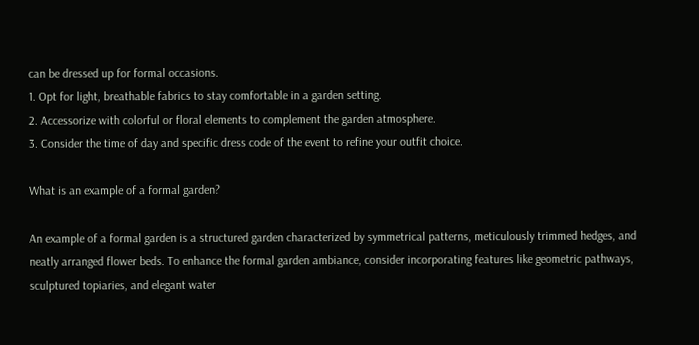can be dressed up for formal occasions.
1. Opt for light, breathable fabrics to stay comfortable in a garden setting.
2. Accessorize with colorful or floral elements to complement the garden atmosphere.
3. Consider the time of day and specific dress code of the event to refine your outfit choice.

What is an example of a formal garden?

An example of a formal garden is a structured garden characterized by symmetrical patterns, meticulously trimmed hedges, and neatly arranged flower beds. To enhance the formal garden ambiance, consider incorporating features like geometric pathways, sculptured topiaries, and elegant water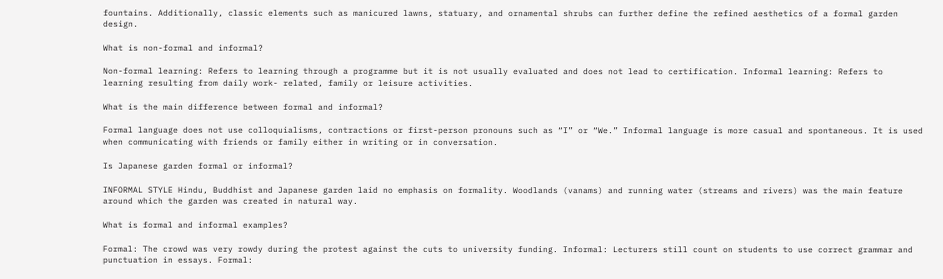fountains. Additionally, classic elements such as manicured lawns, statuary, and ornamental shrubs can further define the refined aesthetics of a formal garden design.

What is non-formal and informal?

Non-formal learning: Refers to learning through a programme but it is not usually evaluated and does not lead to certification. Informal learning: Refers to learning resulting from daily work- related, family or leisure activities.

What is the main difference between formal and informal?

Formal language does not use colloquialisms, contractions or first-person pronouns such as “I” or “We.” Informal language is more casual and spontaneous. It is used when communicating with friends or family either in writing or in conversation.

Is Japanese garden formal or informal?

INFORMAL STYLE Hindu, Buddhist and Japanese garden laid no emphasis on formality. Woodlands (vanams) and running water (streams and rivers) was the main feature around which the garden was created in natural way.

What is formal and informal examples?

Formal: The crowd was very rowdy during the protest against the cuts to university funding. Informal: Lecturers still count on students to use correct grammar and punctuation in essays. Formal: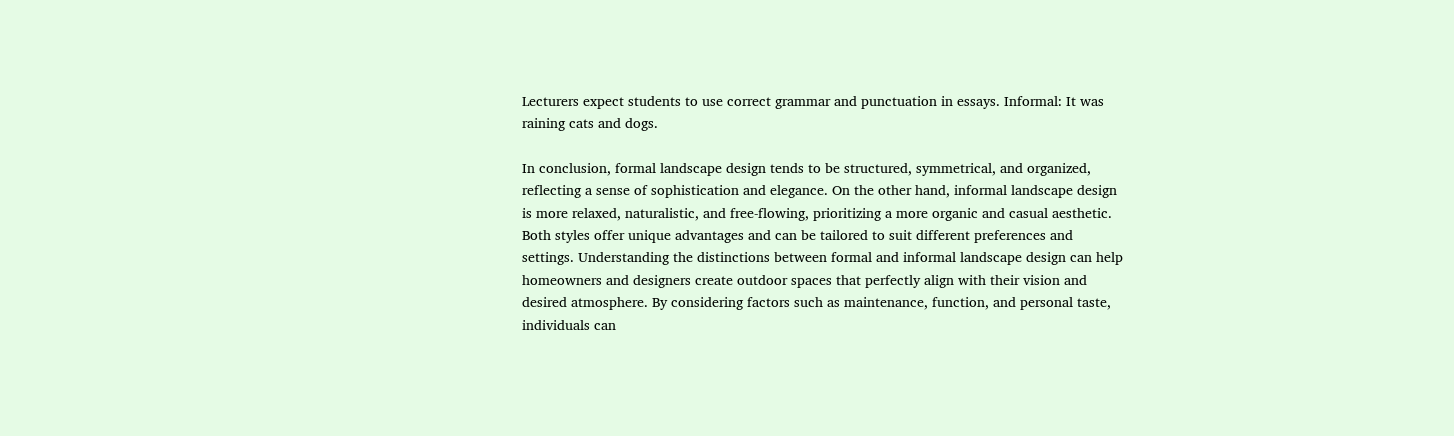Lecturers expect students to use correct grammar and punctuation in essays. Informal: It was raining cats and dogs.

In conclusion, formal landscape design tends to be structured, symmetrical, and organized, reflecting a sense of sophistication and elegance. On the other hand, informal landscape design is more relaxed, naturalistic, and free-flowing, prioritizing a more organic and casual aesthetic. Both styles offer unique advantages and can be tailored to suit different preferences and settings. Understanding the distinctions between formal and informal landscape design can help homeowners and designers create outdoor spaces that perfectly align with their vision and desired atmosphere. By considering factors such as maintenance, function, and personal taste, individuals can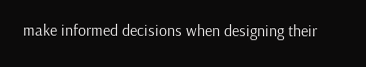make informed decisions when designing their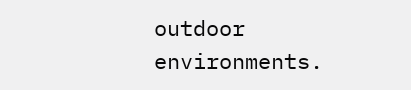outdoor environments.